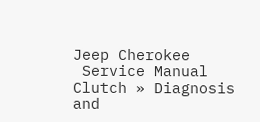Jeep Cherokee
 Service Manual
Clutch » Diagnosis and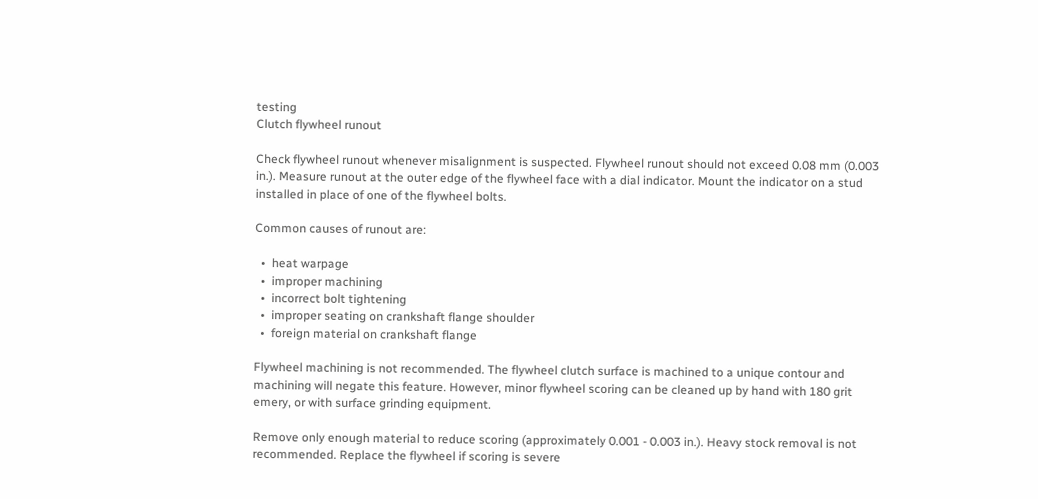testing
Clutch flywheel runout

Check flywheel runout whenever misalignment is suspected. Flywheel runout should not exceed 0.08 mm (0.003 in.). Measure runout at the outer edge of the flywheel face with a dial indicator. Mount the indicator on a stud installed in place of one of the flywheel bolts.

Common causes of runout are:

  •  heat warpage
  •  improper machining
  •  incorrect bolt tightening
  •  improper seating on crankshaft flange shoulder
  •  foreign material on crankshaft flange

Flywheel machining is not recommended. The flywheel clutch surface is machined to a unique contour and machining will negate this feature. However, minor flywheel scoring can be cleaned up by hand with 180 grit emery, or with surface grinding equipment.

Remove only enough material to reduce scoring (approximately 0.001 - 0.003 in.). Heavy stock removal is not recommended. Replace the flywheel if scoring is severe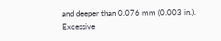and deeper than 0.076 mm (0.003 in.). Excessive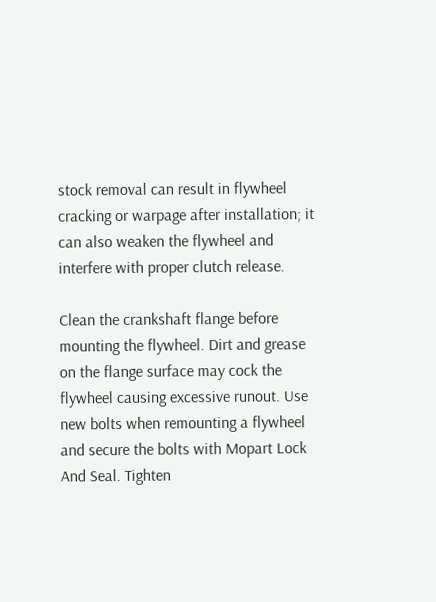stock removal can result in flywheel cracking or warpage after installation; it can also weaken the flywheel and interfere with proper clutch release.

Clean the crankshaft flange before mounting the flywheel. Dirt and grease on the flange surface may cock the flywheel causing excessive runout. Use new bolts when remounting a flywheel and secure the bolts with Mopart Lock And Seal. Tighten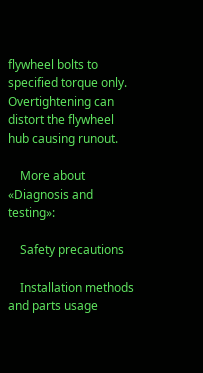flywheel bolts to specified torque only. Overtightening can distort the flywheel hub causing runout.

    More about «Diagnosis and testing»:

    Safety precautions

    Installation methods and parts usage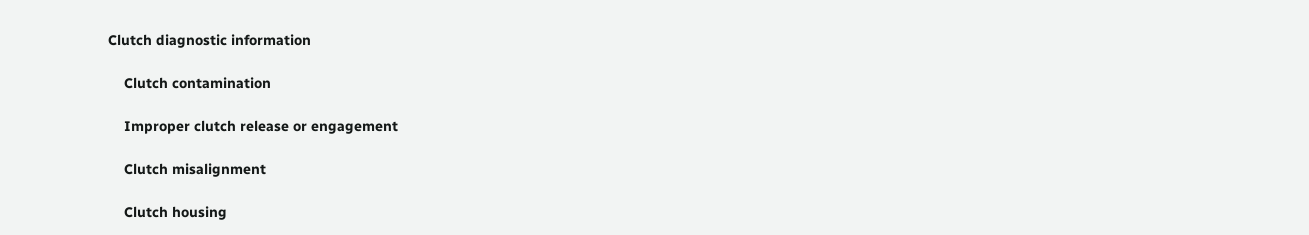Clutch diagnostic information

    Clutch contamination

    Improper clutch release or engagement

    Clutch misalignment

    Clutch housing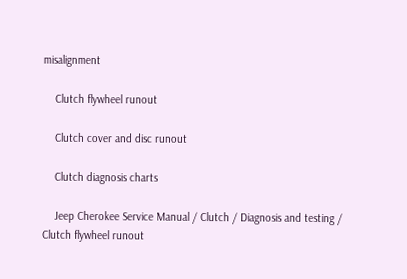misalignment

    Clutch flywheel runout

    Clutch cover and disc runout

    Clutch diagnosis charts

    Jeep Cherokee Service Manual / Clutch / Diagnosis and testing / Clutch flywheel runout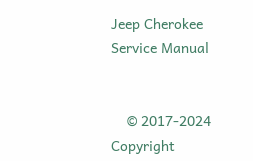Jeep Cherokee Service Manual


    © 2017-2024 Copyright